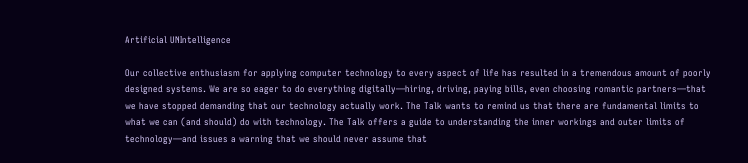Artificial UNIntelligence

Our collective enthusiasm for applying computer technology to every aspect of life has resulted in a tremendous amount of poorly designed systems. We are so eager to do everything digitally—hiring, driving, paying bills, even choosing romantic partners—that we have stopped demanding that our technology actually work. The Talk wants to remind us that there are fundamental limits to what we can (and should) do with technology. The Talk offers a guide to understanding the inner workings and outer limits of technology—and issues a warning that we should never assume that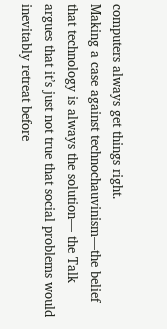computers always get things right.
Making a case against technochauvinism—the belief that technology is always the solution— the Talk argues that it’s just not true that social problems would inevitably retreat before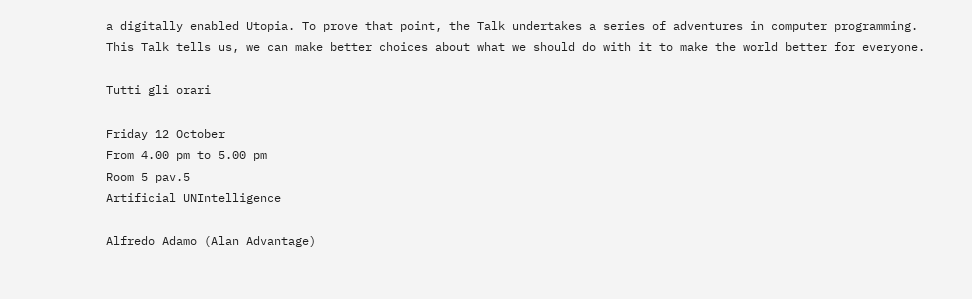a digitally enabled Utopia. To prove that point, the Talk undertakes a series of adventures in computer programming. This Talk tells us, we can make better choices about what we should do with it to make the world better for everyone.

Tutti gli orari

Friday 12 October
From 4.00 pm to 5.00 pm
Room 5 pav.5
Artificial UNIntelligence

Alfredo Adamo (Alan Advantage)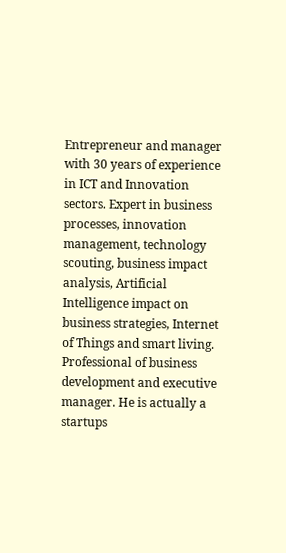Entrepreneur and manager with 30 years of experience in ICT and Innovation sectors. Expert in business processes, innovation management, technology scouting, business impact analysis, Artificial Intelligence impact on business strategies, Internet of Things and smart living. Professional of business development and executive manager. He is actually a startups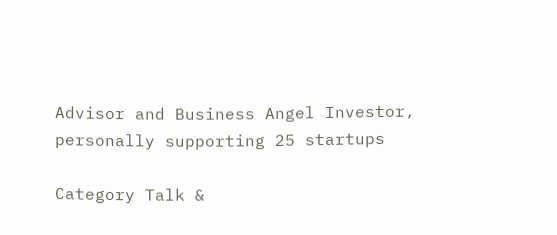Advisor and Business Angel Investor, personally supporting 25 startups

Category Talk &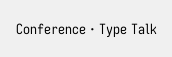Conference · Type Talk